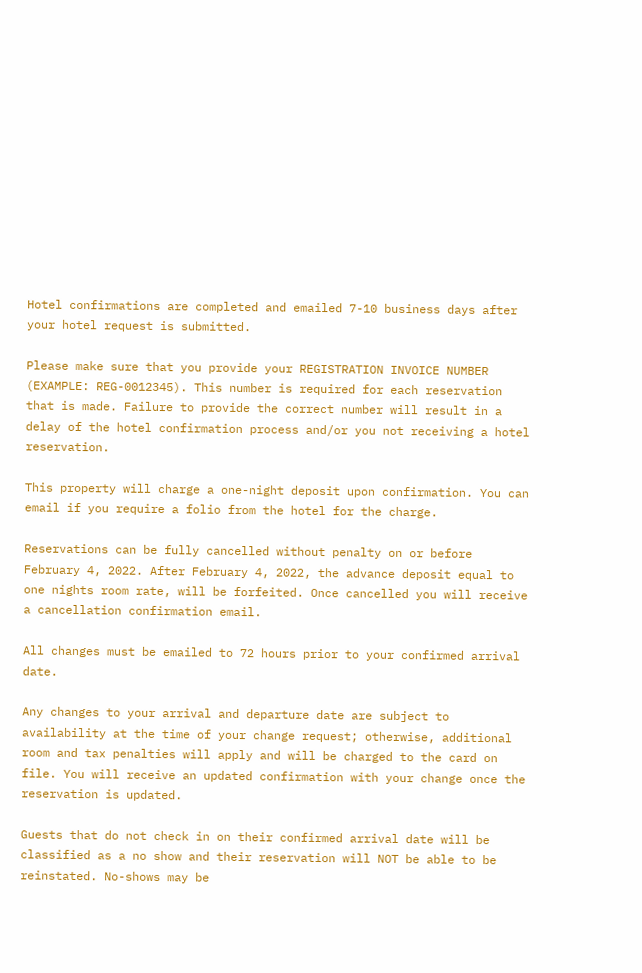Hotel confirmations are completed and emailed 7-10 business days after your hotel request is submitted.

Please make sure that you provide your REGISTRATION INVOICE NUMBER (EXAMPLE: REG-0012345). This number is required for each reservation that is made. Failure to provide the correct number will result in a delay of the hotel confirmation process and/or you not receiving a hotel reservation.

This property will charge a one-night deposit upon confirmation. You can email if you require a folio from the hotel for the charge.

Reservations can be fully cancelled without penalty on or before February 4, 2022. After February 4, 2022, the advance deposit equal to one nights room rate, will be forfeited. Once cancelled you will receive a cancellation confirmation email.

All changes must be emailed to 72 hours prior to your confirmed arrival date.

Any changes to your arrival and departure date are subject to availability at the time of your change request; otherwise, additional room and tax penalties will apply and will be charged to the card on file. You will receive an updated confirmation with your change once the reservation is updated.

Guests that do not check in on their confirmed arrival date will be classified as a no show and their reservation will NOT be able to be reinstated. No-shows may be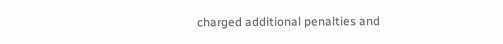charged additional penalties and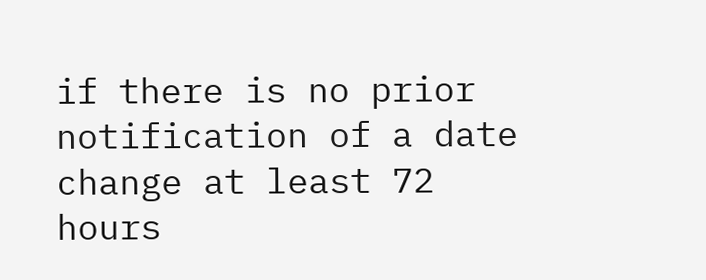if there is no prior notification of a date change at least 72 hours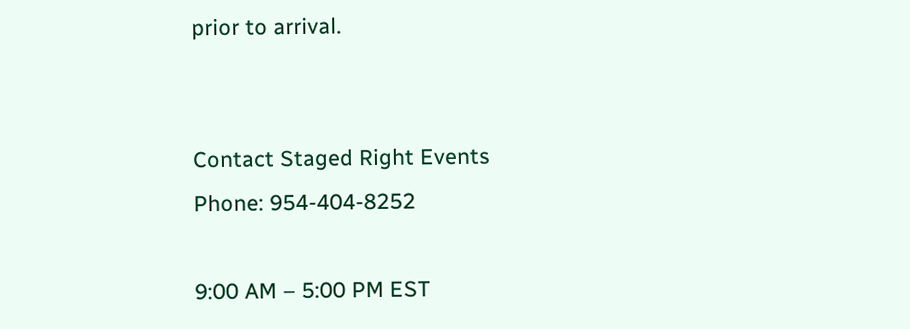prior to arrival.


Contact Staged Right Events
Phone: 954-404-8252

9:00 AM – 5:00 PM EST